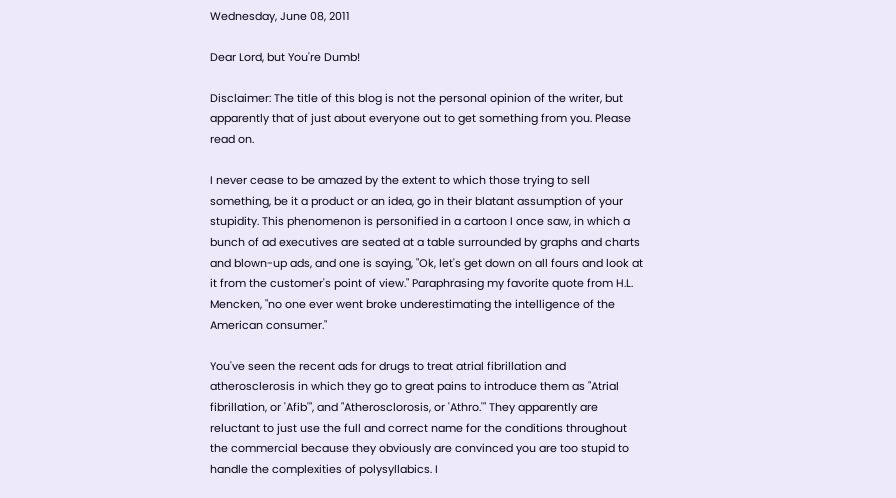Wednesday, June 08, 2011

Dear Lord, but You're Dumb!

Disclaimer: The title of this blog is not the personal opinion of the writer, but apparently that of just about everyone out to get something from you. Please read on.

I never cease to be amazed by the extent to which those trying to sell something, be it a product or an idea, go in their blatant assumption of your stupidity. This phenomenon is personified in a cartoon I once saw, in which a bunch of ad executives are seated at a table surrounded by graphs and charts and blown-up ads, and one is saying, "Ok, let's get down on all fours and look at it from the customer's point of view." Paraphrasing my favorite quote from H.L. Mencken, "no one ever went broke underestimating the intelligence of the American consumer."

You've seen the recent ads for drugs to treat atrial fibrillation and atherosclerosis in which they go to great pains to introduce them as "Atrial fibrillation, or 'Afib'", and "Atherosclorosis, or 'Athro.'" They apparently are reluctant to just use the full and correct name for the conditions throughout the commercial because they obviously are convinced you are too stupid to handle the complexities of polysyllabics. I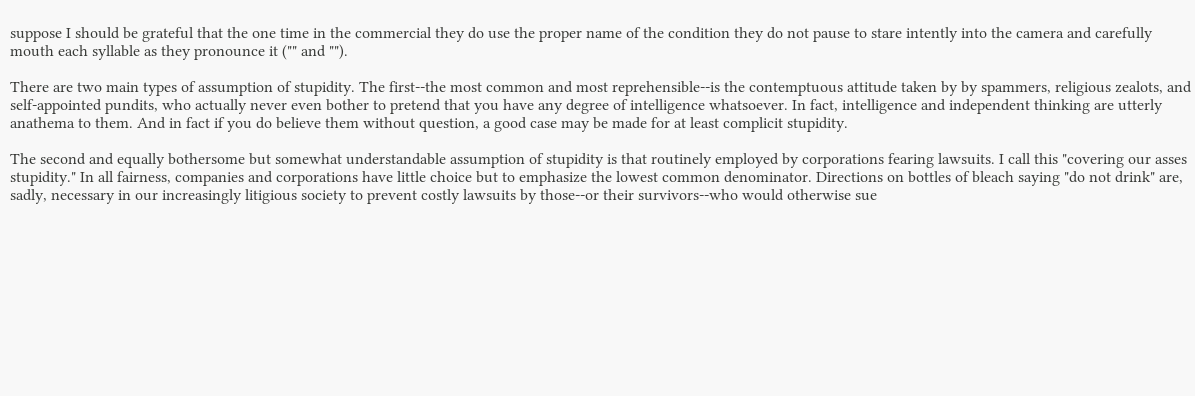suppose I should be grateful that the one time in the commercial they do use the proper name of the condition they do not pause to stare intently into the camera and carefully mouth each syllable as they pronounce it ("" and "").

There are two main types of assumption of stupidity. The first--the most common and most reprehensible--is the contemptuous attitude taken by by spammers, religious zealots, and self-appointed pundits, who actually never even bother to pretend that you have any degree of intelligence whatsoever. In fact, intelligence and independent thinking are utterly anathema to them. And in fact if you do believe them without question, a good case may be made for at least complicit stupidity.

The second and equally bothersome but somewhat understandable assumption of stupidity is that routinely employed by corporations fearing lawsuits. I call this "covering our asses stupidity." In all fairness, companies and corporations have little choice but to emphasize the lowest common denominator. Directions on bottles of bleach saying "do not drink" are, sadly, necessary in our increasingly litigious society to prevent costly lawsuits by those--or their survivors--who would otherwise sue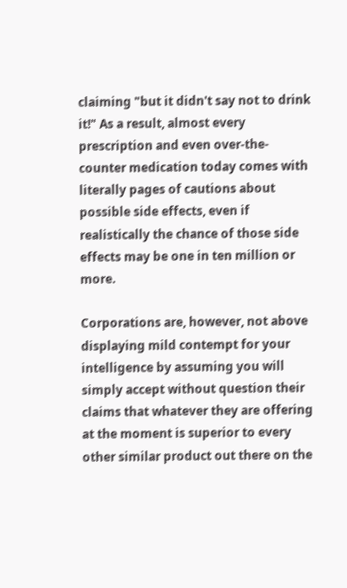claiming "but it didn't say not to drink it!" As a result, almost every prescription and even over-the-counter medication today comes with literally pages of cautions about possible side effects, even if realistically the chance of those side effects may be one in ten million or more.

Corporations are, however, not above displaying mild contempt for your intelligence by assuming you will simply accept without question their claims that whatever they are offering at the moment is superior to every other similar product out there on the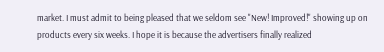market. I must admit to being pleased that we seldom see "New! Improved!" showing up on products every six weeks. I hope it is because the advertisers finally realized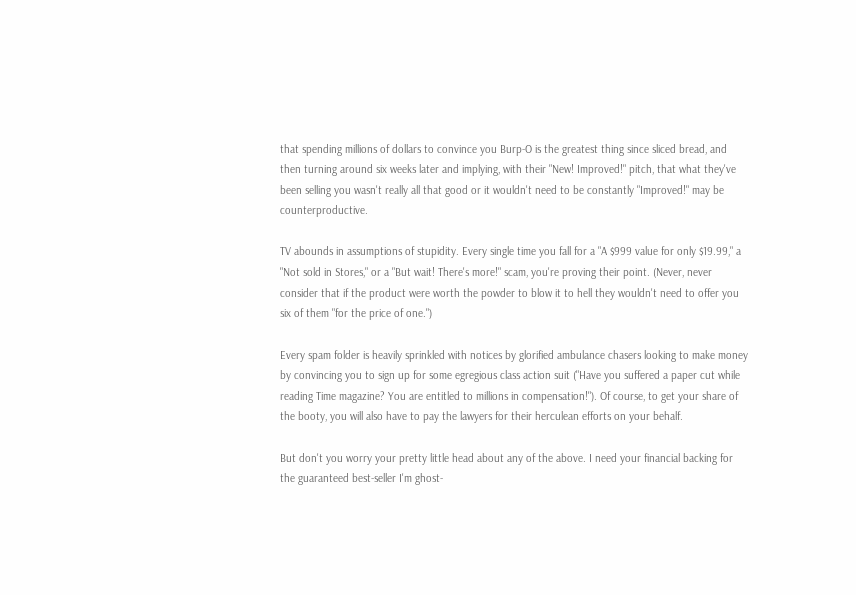that spending millions of dollars to convince you Burp-O is the greatest thing since sliced bread, and then turning around six weeks later and implying, with their "New! Improved!" pitch, that what they've been selling you wasn't really all that good or it wouldn't need to be constantly "Improved!" may be counterproductive.

TV abounds in assumptions of stupidity. Every single time you fall for a "A $999 value for only $19.99," a "Not sold in Stores," or a "But wait! There's more!" scam, you're proving their point. (Never, never consider that if the product were worth the powder to blow it to hell they wouldn't need to offer you six of them "for the price of one.")

Every spam folder is heavily sprinkled with notices by glorified ambulance chasers looking to make money by convincing you to sign up for some egregious class action suit ("Have you suffered a paper cut while reading Time magazine? You are entitled to millions in compensation!"). Of course, to get your share of the booty, you will also have to pay the lawyers for their herculean efforts on your behalf.

But don't you worry your pretty little head about any of the above. I need your financial backing for the guaranteed best-seller I'm ghost-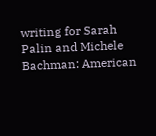writing for Sarah Palin and Michele Bachman: American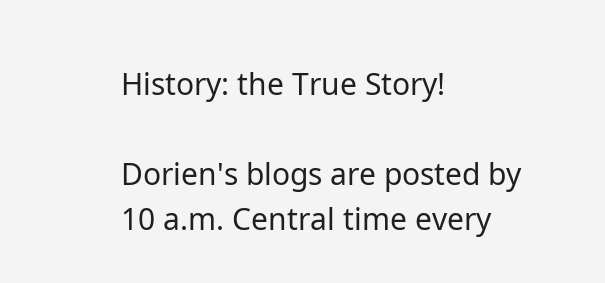History: the True Story!

Dorien's blogs are posted by 10 a.m. Central time every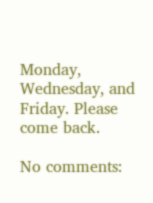Monday, Wednesday, and Friday. Please come back.

No comments: